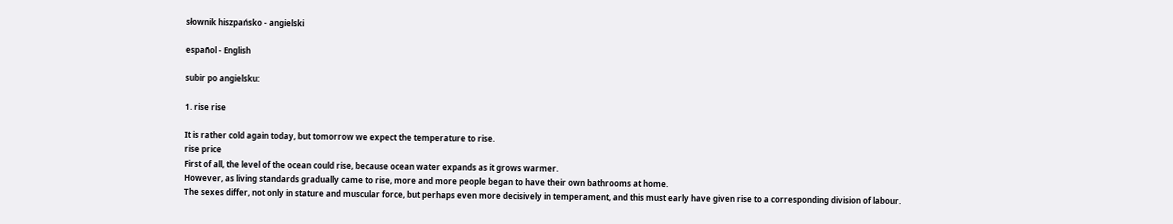słownik hiszpańsko - angielski

español - English

subir po angielsku:

1. rise rise

It is rather cold again today, but tomorrow we expect the temperature to rise.
rise price
First of all, the level of the ocean could rise, because ocean water expands as it grows warmer.
However, as living standards gradually came to rise, more and more people began to have their own bathrooms at home.
The sexes differ, not only in stature and muscular force, but perhaps even more decisively in temperament, and this must early have given rise to a corresponding division of labour.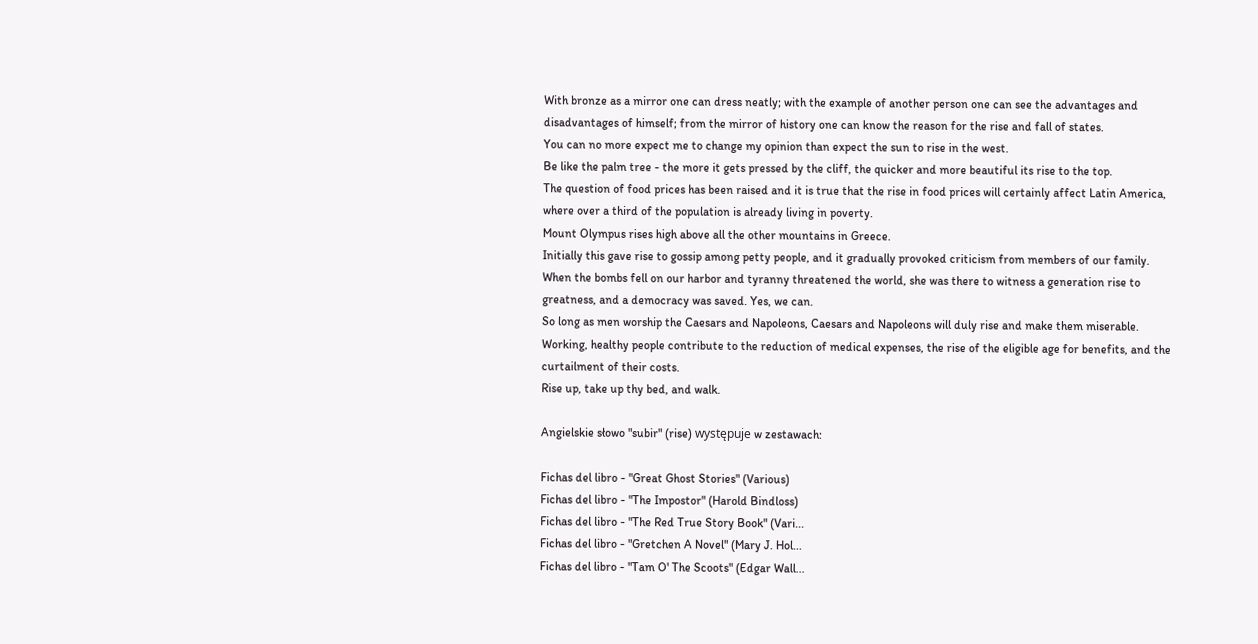With bronze as a mirror one can dress neatly; with the example of another person one can see the advantages and disadvantages of himself; from the mirror of history one can know the reason for the rise and fall of states.
You can no more expect me to change my opinion than expect the sun to rise in the west.
Be like the palm tree - the more it gets pressed by the cliff, the quicker and more beautiful its rise to the top.
The question of food prices has been raised and it is true that the rise in food prices will certainly affect Latin America, where over a third of the population is already living in poverty.
Mount Olympus rises high above all the other mountains in Greece.
Initially this gave rise to gossip among petty people, and it gradually provoked criticism from members of our family.
When the bombs fell on our harbor and tyranny threatened the world, she was there to witness a generation rise to greatness, and a democracy was saved. Yes, we can.
So long as men worship the Caesars and Napoleons, Caesars and Napoleons will duly rise and make them miserable.
Working, healthy people contribute to the reduction of medical expenses, the rise of the eligible age for benefits, and the curtailment of their costs.
Rise up, take up thy bed, and walk.

Angielskie słowo "subir" (rise) występuje w zestawach:

Fichas del libro - "Great Ghost Stories" (Various)
Fichas del libro - "The Impostor" (Harold Bindloss)
Fichas del libro - "The Red True Story Book" (Vari...
Fichas del libro - "Gretchen A Novel" (Mary J. Hol...
Fichas del libro - "Tam O' The Scoots" (Edgar Wall...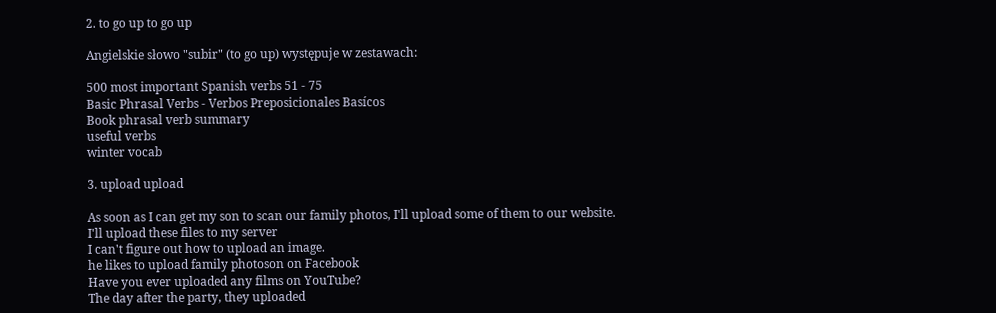2. to go up to go up

Angielskie słowo "subir" (to go up) występuje w zestawach:

500 most important Spanish verbs 51 - 75
Basic Phrasal Verbs - Verbos Preposicionales Basícos
Book phrasal verb summary
useful verbs
winter vocab

3. upload upload

As soon as I can get my son to scan our family photos, I'll upload some of them to our website.
I'll upload these files to my server
I can't figure out how to upload an image.
he likes to upload family photoson on Facebook
Have you ever uploaded any films on YouTube?
The day after the party, they uploaded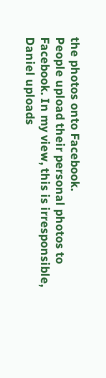the photos onto Facebook.
People upload their personal photos to Facebook. In my view, this is irresponsible,
Daniel uploads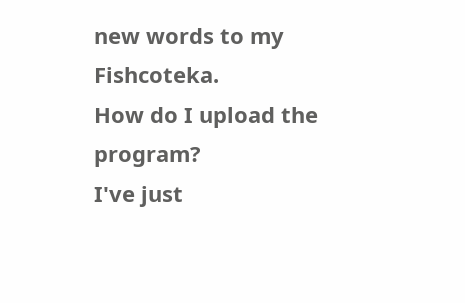new words to my Fishcoteka.
How do I upload the program?
I've just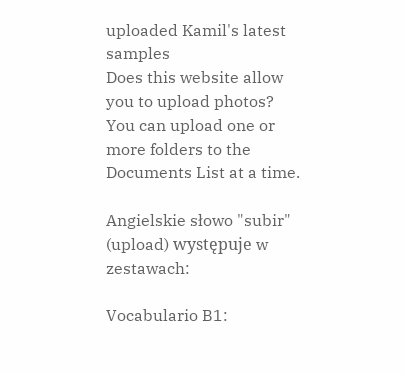uploaded Kamil's latest samples
Does this website allow you to upload photos?
You can upload one or more folders to the Documents List at a time.

Angielskie słowo "subir" (upload) występuje w zestawach:

Vocabulario B1: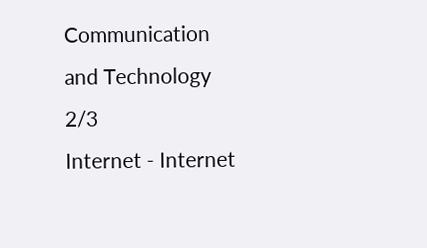Communication and Technology 2/3
Internet - Internet